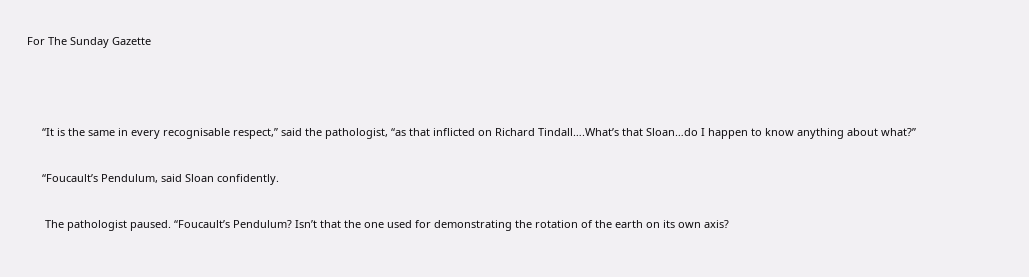For The Sunday Gazette



     “It is the same in every recognisable respect,” said the pathologist, “as that inflicted on Richard Tindall….What’s that Sloan…do I happen to know anything about what?”

     “Foucault’s Pendulum, said Sloan confidently.

      The pathologist paused. “Foucault’s Pendulum? Isn’t that the one used for demonstrating the rotation of the earth on its own axis?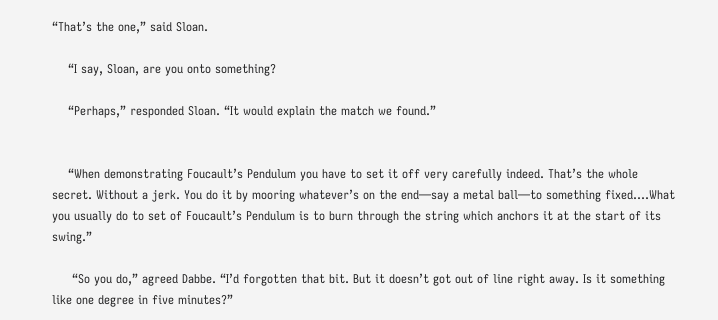“That’s the one,” said Sloan.

    “I say, Sloan, are you onto something?

    “Perhaps,” responded Sloan. “It would explain the match we found.”


    “When demonstrating Foucault’s Pendulum you have to set it off very carefully indeed. That’s the whole secret. Without a jerk. You do it by mooring whatever’s on the end—say a metal ball—to something fixed….What you usually do to set of Foucault’s Pendulum is to burn through the string which anchors it at the start of its swing.”

     “So you do,” agreed Dabbe. “I’d forgotten that bit. But it doesn’t got out of line right away. Is it something like one degree in five minutes?”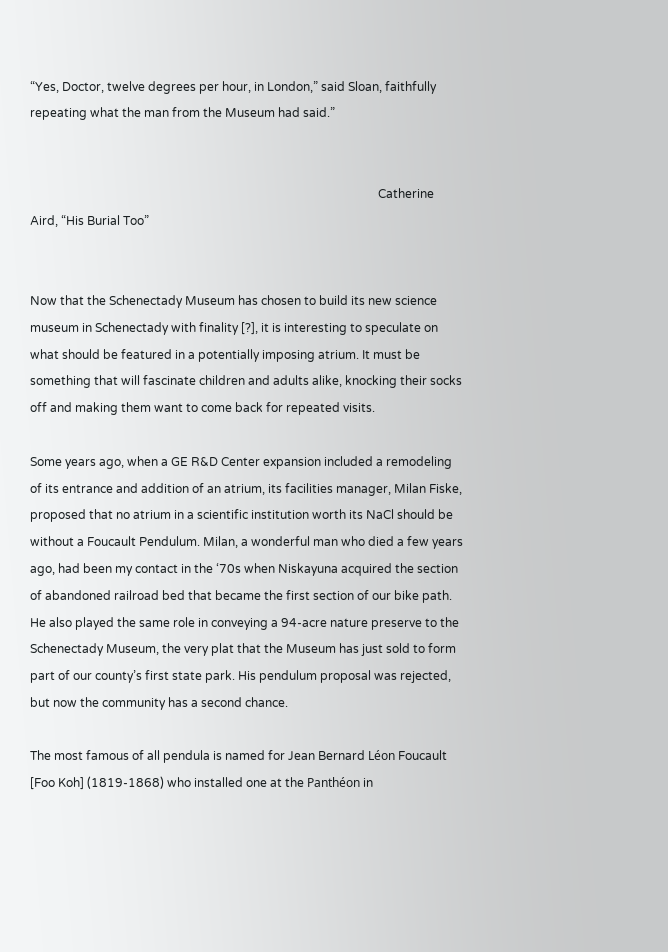“Yes, Doctor, twelve degrees per hour, in London,” said Sloan, faithfully repeating what the man from the Museum had said.”


                                                                                                                    Catherine Aird, “His Burial Too”


Now that the Schenectady Museum has chosen to build its new science museum in Schenectady with finality [?], it is interesting to speculate on what should be featured in a potentially imposing atrium. It must be something that will fascinate children and adults alike, knocking their socks off and making them want to come back for repeated visits.

Some years ago, when a GE R&D Center expansion included a remodeling of its entrance and addition of an atrium, its facilities manager, Milan Fiske, proposed that no atrium in a scientific institution worth its NaCl should be without a Foucault Pendulum. Milan, a wonderful man who died a few years ago, had been my contact in the ‘70s when Niskayuna acquired the section of abandoned railroad bed that became the first section of our bike path. He also played the same role in conveying a 94-acre nature preserve to the Schenectady Museum, the very plat that the Museum has just sold to form part of our county’s first state park. His pendulum proposal was rejected, but now the community has a second chance.

The most famous of all pendula is named for Jean Bernard Léon Foucault [Foo Koh] (1819-1868) who installed one at the Panthéon in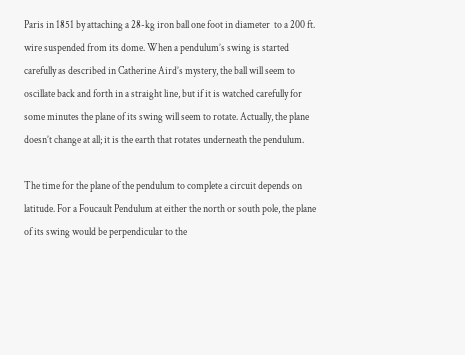Paris in 1851 by attaching a 28-kg iron ball one foot in diameter  to a 200 ft. wire suspended from its dome. When a pendulum’s swing is started carefully as described in Catherine Aird’s mystery, the ball will seem to oscillate back and forth in a straight line, but if it is watched carefully for some minutes the plane of its swing will seem to rotate. Actually, the plane doesn’t change at all; it is the earth that rotates underneath the pendulum.

The time for the plane of the pendulum to complete a circuit depends on latitude. For a Foucault Pendulum at either the north or south pole, the plane of its swing would be perpendicular to the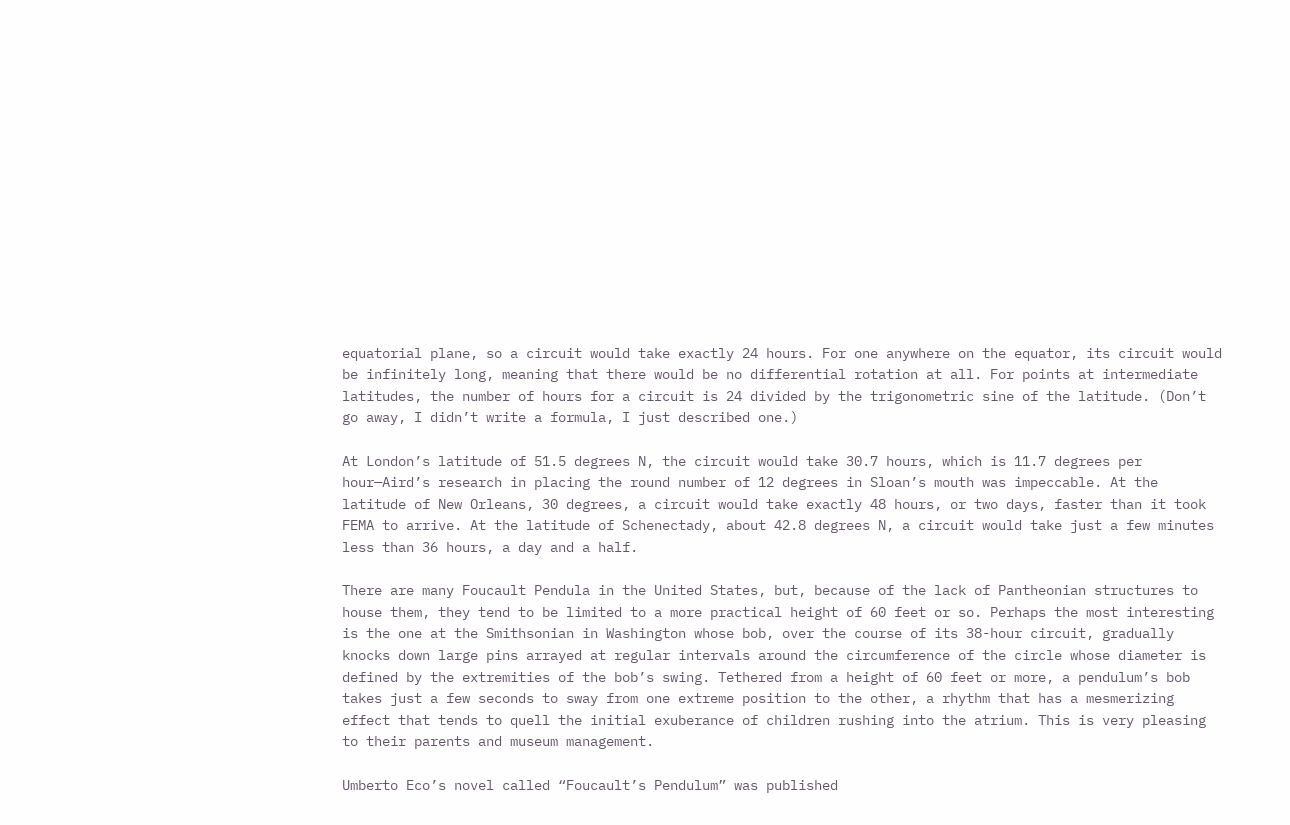equatorial plane, so a circuit would take exactly 24 hours. For one anywhere on the equator, its circuit would be infinitely long, meaning that there would be no differential rotation at all. For points at intermediate latitudes, the number of hours for a circuit is 24 divided by the trigonometric sine of the latitude. (Don’t go away, I didn’t write a formula, I just described one.)

At London’s latitude of 51.5 degrees N, the circuit would take 30.7 hours, which is 11.7 degrees per hour—Aird’s research in placing the round number of 12 degrees in Sloan’s mouth was impeccable. At the latitude of New Orleans, 30 degrees, a circuit would take exactly 48 hours, or two days, faster than it took FEMA to arrive. At the latitude of Schenectady, about 42.8 degrees N, a circuit would take just a few minutes less than 36 hours, a day and a half.

There are many Foucault Pendula in the United States, but, because of the lack of Pantheonian structures to house them, they tend to be limited to a more practical height of 60 feet or so. Perhaps the most interesting is the one at the Smithsonian in Washington whose bob, over the course of its 38-hour circuit, gradually knocks down large pins arrayed at regular intervals around the circumference of the circle whose diameter is defined by the extremities of the bob’s swing. Tethered from a height of 60 feet or more, a pendulum’s bob takes just a few seconds to sway from one extreme position to the other, a rhythm that has a mesmerizing effect that tends to quell the initial exuberance of children rushing into the atrium. This is very pleasing to their parents and museum management.

Umberto Eco’s novel called “Foucault’s Pendulum” was published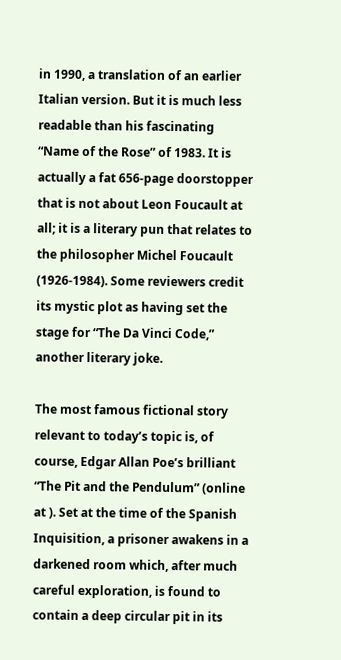in 1990, a translation of an earlier Italian version. But it is much less readable than his fascinating “Name of the Rose” of 1983. It is actually a fat 656-page doorstopper that is not about Leon Foucault at all; it is a literary pun that relates to the philosopher Michel Foucault (1926-1984). Some reviewers credit its mystic plot as having set the stage for “The Da Vinci Code,” another literary joke.

The most famous fictional story relevant to today’s topic is, of course, Edgar Allan Poe’s brilliant “The Pit and the Pendulum” (online at ). Set at the time of the Spanish Inquisition, a prisoner awakens in a darkened room which, after much careful exploration, is found to contain a deep circular pit in its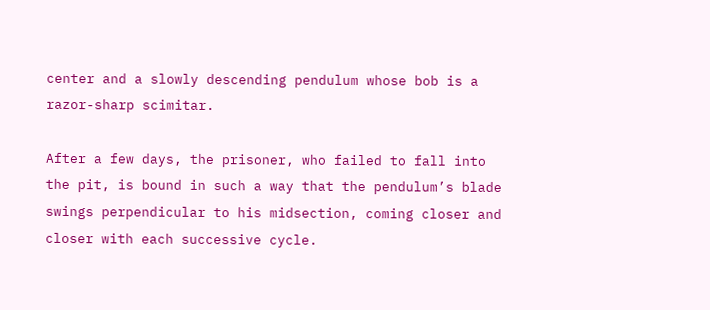center and a slowly descending pendulum whose bob is a razor-sharp scimitar.

After a few days, the prisoner, who failed to fall into the pit, is bound in such a way that the pendulum’s blade swings perpendicular to his midsection, coming closer and closer with each successive cycle.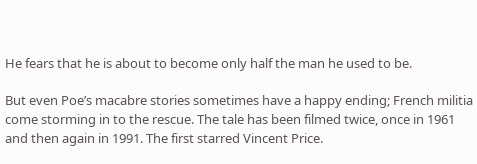He fears that he is about to become only half the man he used to be.

But even Poe’s macabre stories sometimes have a happy ending; French militia come storming in to the rescue. The tale has been filmed twice, once in 1961 and then again in 1991. The first starred Vincent Price.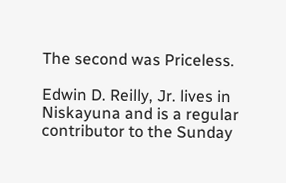The second was Priceless.

Edwin D. Reilly, Jr. lives in Niskayuna and is a regular contributor to the Sunday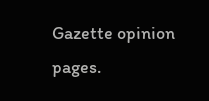Gazette opinion pages.